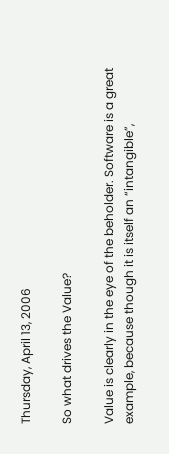Thursday, April 13, 2006

So what drives the Value?

Value is clearly in the eye of the beholder. Software is a great example, because though it is itself an “intangible”,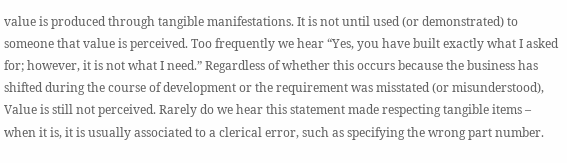value is produced through tangible manifestations. It is not until used (or demonstrated) to someone that value is perceived. Too frequently we hear “Yes, you have built exactly what I asked for; however, it is not what I need.” Regardless of whether this occurs because the business has shifted during the course of development or the requirement was misstated (or misunderstood), Value is still not perceived. Rarely do we hear this statement made respecting tangible items – when it is, it is usually associated to a clerical error, such as specifying the wrong part number.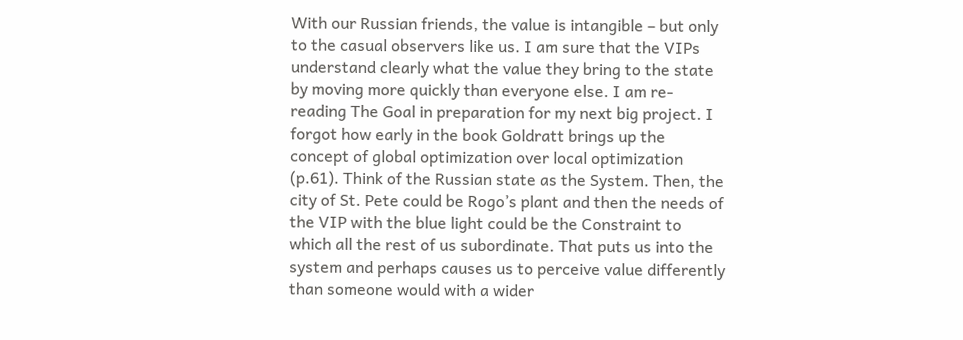With our Russian friends, the value is intangible – but only to the casual observers like us. I am sure that the VIPs understand clearly what the value they bring to the state by moving more quickly than everyone else. I am re-reading The Goal in preparation for my next big project. I forgot how early in the book Goldratt brings up the concept of global optimization over local optimization (p.61). Think of the Russian state as the System. Then, the city of St. Pete could be Rogo’s plant and then the needs of the VIP with the blue light could be the Constraint to which all the rest of us subordinate. That puts us into the system and perhaps causes us to perceive value differently than someone would with a wider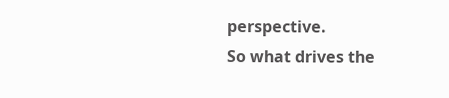perspective.
So what drives the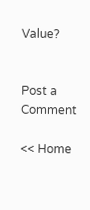Value?


Post a Comment

<< Home